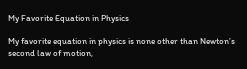My Favorite Equation in Physics

My favorite equation in physics is none other than Newton’s second law of motion,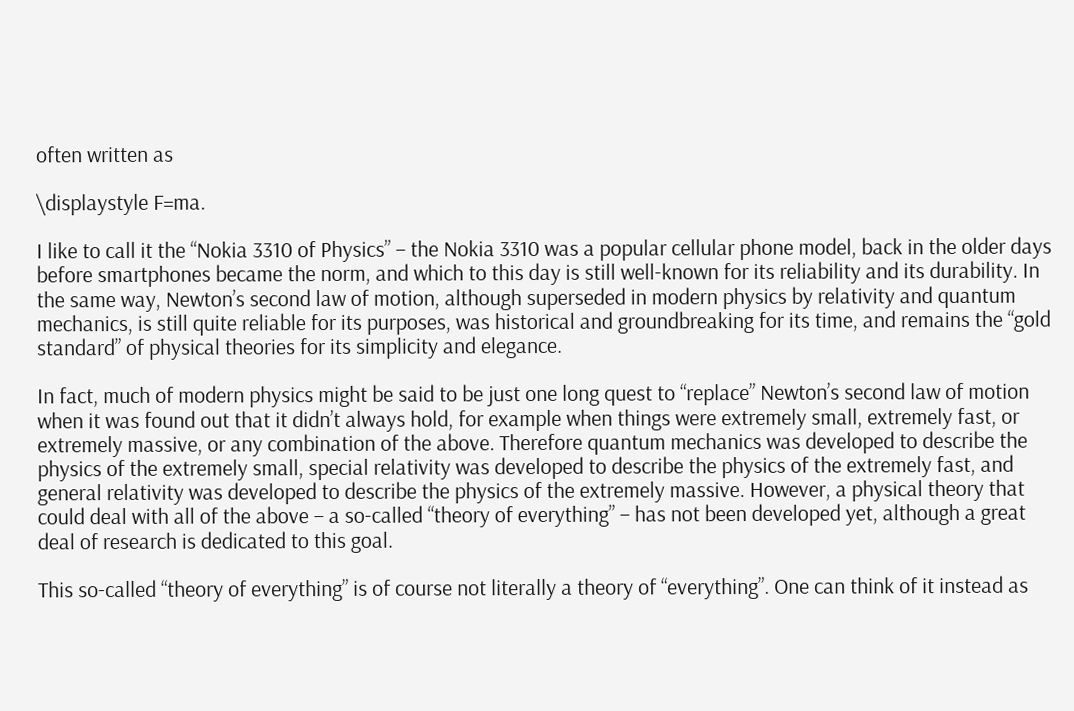often written as

\displaystyle F=ma.

I like to call it the “Nokia 3310 of Physics” – the Nokia 3310 was a popular cellular phone model, back in the older days before smartphones became the norm, and which to this day is still well-known for its reliability and its durability. In the same way, Newton’s second law of motion, although superseded in modern physics by relativity and quantum mechanics, is still quite reliable for its purposes, was historical and groundbreaking for its time, and remains the “gold standard” of physical theories for its simplicity and elegance.

In fact, much of modern physics might be said to be just one long quest to “replace” Newton’s second law of motion when it was found out that it didn’t always hold, for example when things were extremely small, extremely fast, or extremely massive, or any combination of the above. Therefore quantum mechanics was developed to describe the physics of the extremely small, special relativity was developed to describe the physics of the extremely fast, and general relativity was developed to describe the physics of the extremely massive. However, a physical theory that could deal with all of the above – a so-called “theory of everything” – has not been developed yet, although a great deal of research is dedicated to this goal.

This so-called “theory of everything” is of course not literally a theory of “everything”. One can think of it instead as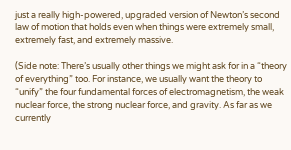just a really high-powered, upgraded version of Newton’s second law of motion that holds even when things were extremely small, extremely fast, and extremely massive.

(Side note: There’s usually other things we might ask for in a “theory of everything” too. For instance, we usually want the theory to “unify” the four fundamental forces of electromagnetism, the weak nuclear force, the strong nuclear force, and gravity. As far as we currently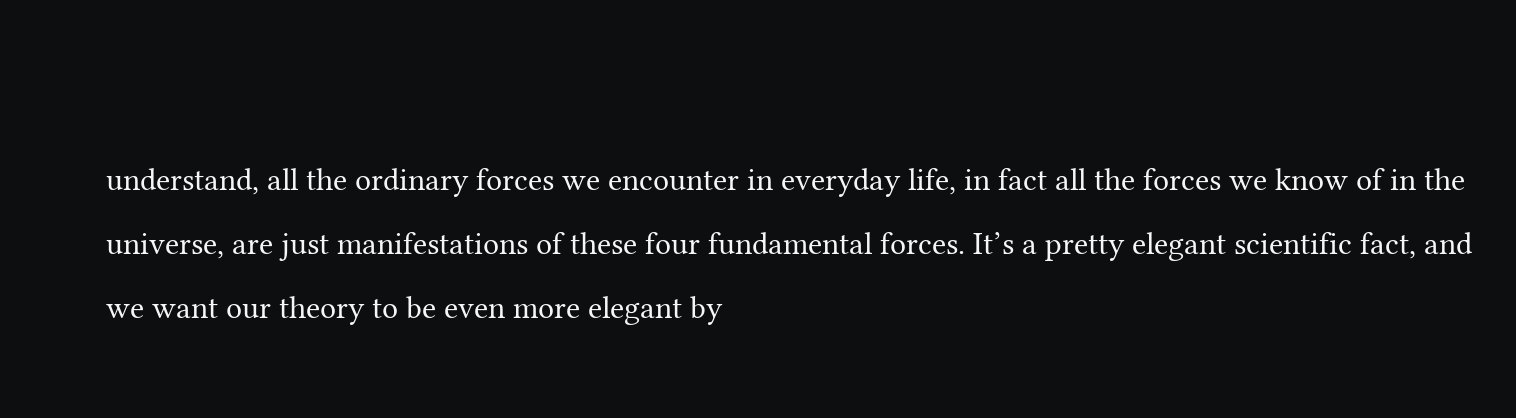understand, all the ordinary forces we encounter in everyday life, in fact all the forces we know of in the universe, are just manifestations of these four fundamental forces. It’s a pretty elegant scientific fact, and we want our theory to be even more elegant by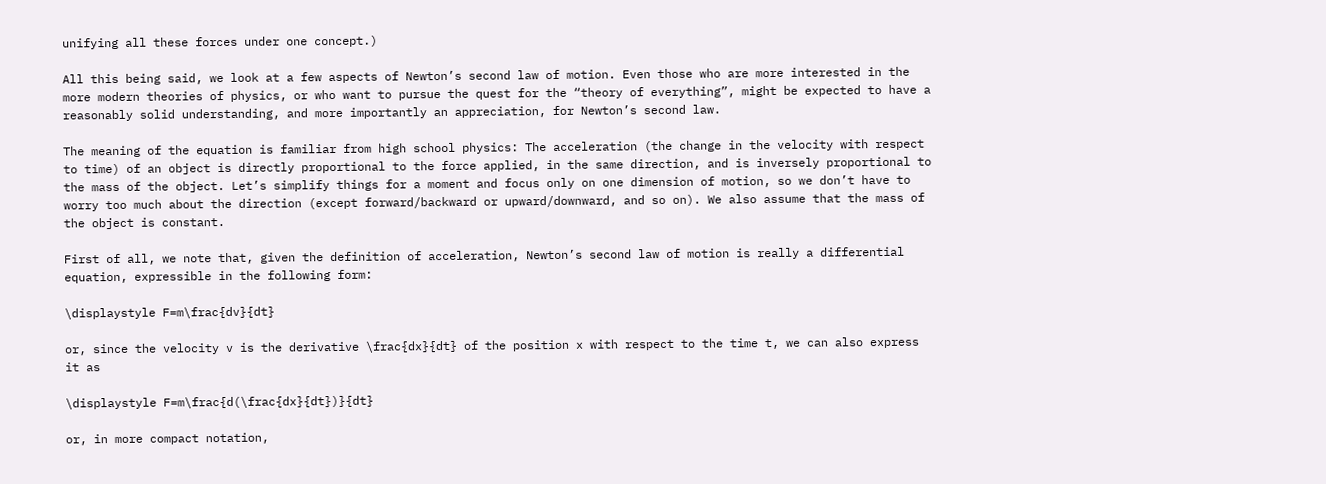unifying all these forces under one concept.)

All this being said, we look at a few aspects of Newton’s second law of motion. Even those who are more interested in the more modern theories of physics, or who want to pursue the quest for the “theory of everything”, might be expected to have a reasonably solid understanding, and more importantly an appreciation, for Newton’s second law.

The meaning of the equation is familiar from high school physics: The acceleration (the change in the velocity with respect to time) of an object is directly proportional to the force applied, in the same direction, and is inversely proportional to the mass of the object. Let’s simplify things for a moment and focus only on one dimension of motion, so we don’t have to worry too much about the direction (except forward/backward or upward/downward, and so on). We also assume that the mass of the object is constant.

First of all, we note that, given the definition of acceleration, Newton’s second law of motion is really a differential equation, expressible in the following form:

\displaystyle F=m\frac{dv}{dt}

or, since the velocity v is the derivative \frac{dx}{dt} of the position x with respect to the time t, we can also express it as

\displaystyle F=m\frac{d(\frac{dx}{dt})}{dt}

or, in more compact notation,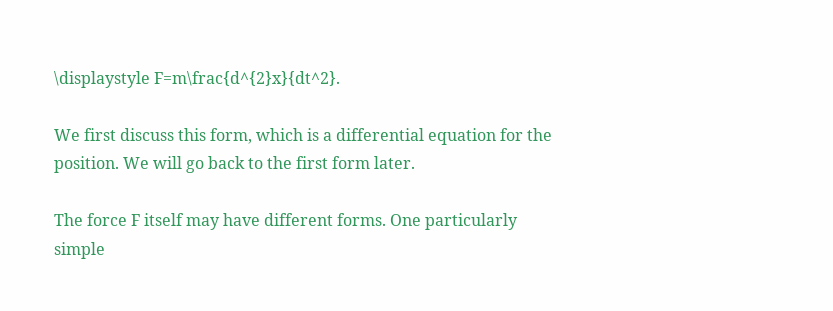\displaystyle F=m\frac{d^{2}x}{dt^2}.

We first discuss this form, which is a differential equation for the position. We will go back to the first form later.

The force F itself may have different forms. One particularly simple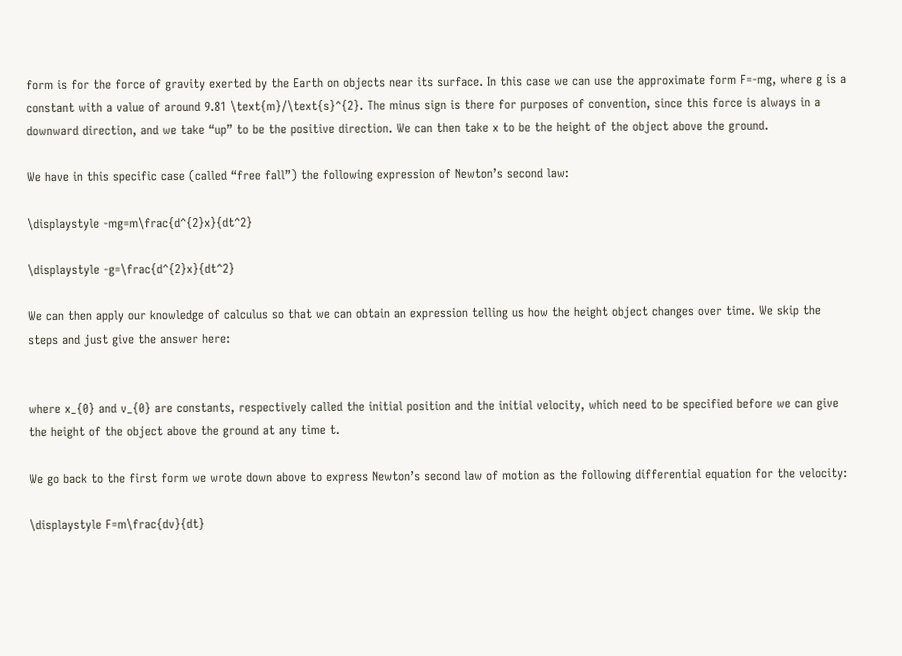form is for the force of gravity exerted by the Earth on objects near its surface. In this case we can use the approximate form F=-mg, where g is a constant with a value of around 9.81 \text{m}/\text{s}^{2}. The minus sign is there for purposes of convention, since this force is always in a downward direction, and we take “up” to be the positive direction. We can then take x to be the height of the object above the ground.

We have in this specific case (called “free fall”) the following expression of Newton’s second law:

\displaystyle -mg=m\frac{d^{2}x}{dt^2}

\displaystyle -g=\frac{d^{2}x}{dt^2}

We can then apply our knowledge of calculus so that we can obtain an expression telling us how the height object changes over time. We skip the steps and just give the answer here:


where x_{0} and v_{0} are constants, respectively called the initial position and the initial velocity, which need to be specified before we can give the height of the object above the ground at any time t.

We go back to the first form we wrote down above to express Newton’s second law of motion as the following differential equation for the velocity:

\displaystyle F=m\frac{dv}{dt}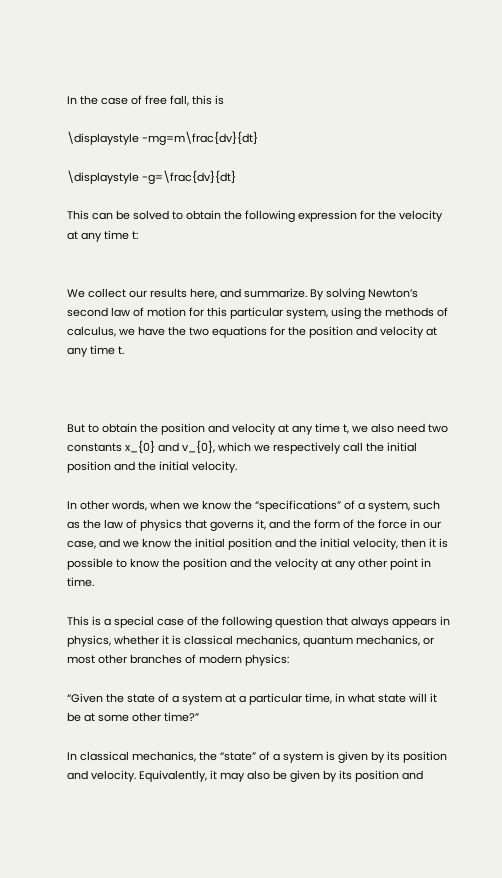In the case of free fall, this is

\displaystyle -mg=m\frac{dv}{dt}

\displaystyle -g=\frac{dv}{dt}

This can be solved to obtain the following expression for the velocity at any time t:


We collect our results here, and summarize. By solving Newton’s second law of motion for this particular system, using the methods of calculus, we have the two equations for the position and velocity at any time t.



But to obtain the position and velocity at any time t, we also need two constants x_{0} and v_{0}, which we respectively call the initial position and the initial velocity.

In other words, when we know the “specifications” of a system, such as the law of physics that governs it, and the form of the force in our case, and we know the initial position and the initial velocity, then it is possible to know the position and the velocity at any other point in time.

This is a special case of the following question that always appears in physics, whether it is classical mechanics, quantum mechanics, or most other branches of modern physics:

“Given the state of a system at a particular time, in what state will it be at some other time?”

In classical mechanics, the “state” of a system is given by its position and velocity. Equivalently, it may also be given by its position and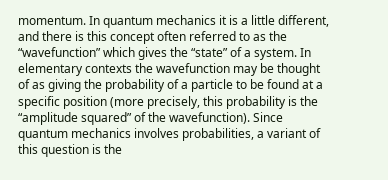momentum. In quantum mechanics it is a little different, and there is this concept often referred to as the “wavefunction” which gives the “state” of a system. In elementary contexts the wavefunction may be thought of as giving the probability of a particle to be found at a specific position (more precisely, this probability is the “amplitude squared” of the wavefunction). Since quantum mechanics involves probabilities, a variant of this question is the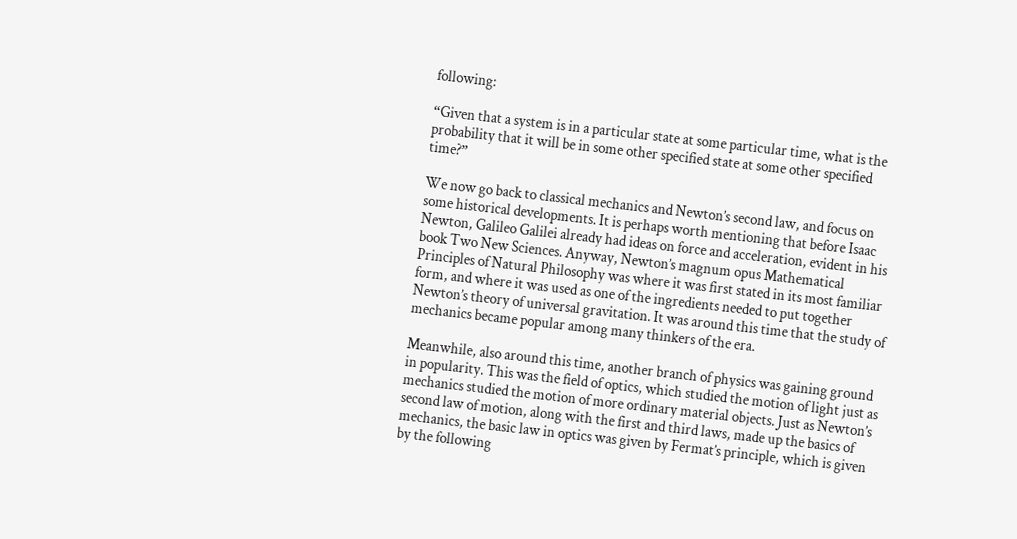following:

“Given that a system is in a particular state at some particular time, what is the probability that it will be in some other specified state at some other specified time?”

We now go back to classical mechanics and Newton’s second law, and focus on some historical developments. It is perhaps worth mentioning that before Isaac Newton, Galileo Galilei already had ideas on force and acceleration, evident in his book Two New Sciences. Anyway, Newton’s magnum opus Mathematical Principles of Natural Philosophy was where it was first stated in its most familiar form, and where it was used as one of the ingredients needed to put together Newton’s theory of universal gravitation. It was around this time that the study of mechanics became popular among many thinkers of the era.

Meanwhile, also around this time, another branch of physics was gaining ground in popularity. This was the field of optics, which studied the motion of light just as mechanics studied the motion of more ordinary material objects. Just as Newton’s second law of motion, along with the first and third laws, made up the basics of mechanics, the basic law in optics was given by Fermat’s principle, which is given by the following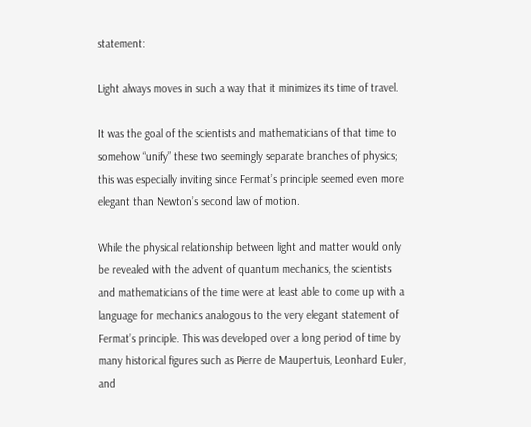statement:

Light always moves in such a way that it minimizes its time of travel.

It was the goal of the scientists and mathematicians of that time to somehow “unify” these two seemingly separate branches of physics; this was especially inviting since Fermat’s principle seemed even more elegant than Newton’s second law of motion.

While the physical relationship between light and matter would only be revealed with the advent of quantum mechanics, the scientists and mathematicians of the time were at least able to come up with a language for mechanics analogous to the very elegant statement of Fermat’s principle. This was developed over a long period of time by many historical figures such as Pierre de Maupertuis, Leonhard Euler, and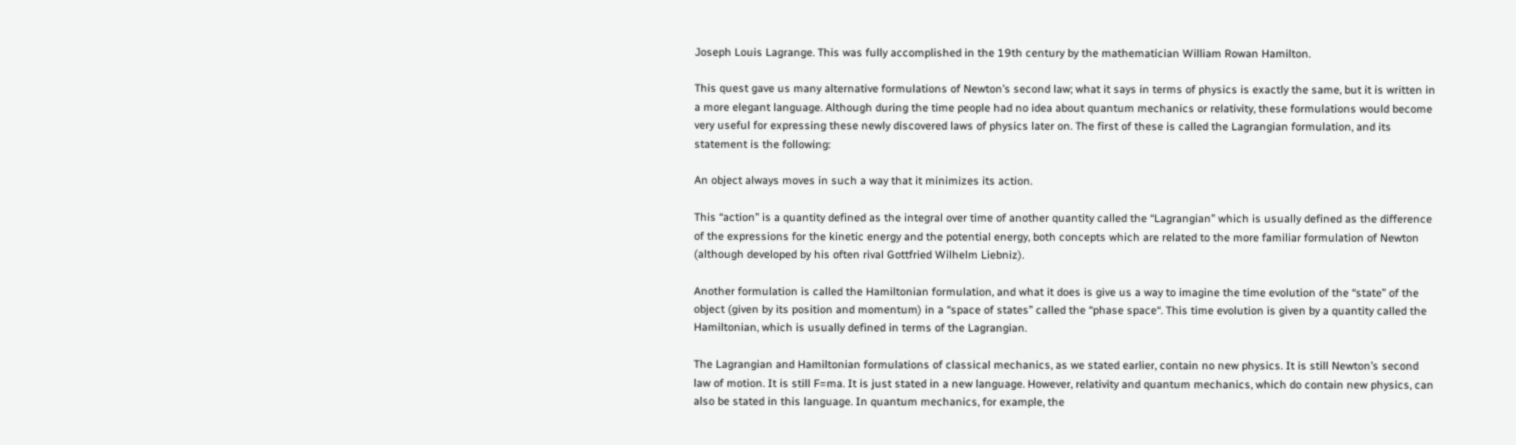Joseph Louis Lagrange. This was fully accomplished in the 19th century by the mathematician William Rowan Hamilton.

This quest gave us many alternative formulations of Newton’s second law; what it says in terms of physics is exactly the same, but it is written in a more elegant language. Although during the time people had no idea about quantum mechanics or relativity, these formulations would become very useful for expressing these newly discovered laws of physics later on. The first of these is called the Lagrangian formulation, and its statement is the following:

An object always moves in such a way that it minimizes its action.

This “action” is a quantity defined as the integral over time of another quantity called the “Lagrangian” which is usually defined as the difference of the expressions for the kinetic energy and the potential energy, both concepts which are related to the more familiar formulation of Newton (although developed by his often rival Gottfried Wilhelm Liebniz).

Another formulation is called the Hamiltonian formulation, and what it does is give us a way to imagine the time evolution of the “state” of the object (given by its position and momentum) in a “space of states” called the “phase space“. This time evolution is given by a quantity called the Hamiltonian, which is usually defined in terms of the Lagrangian.

The Lagrangian and Hamiltonian formulations of classical mechanics, as we stated earlier, contain no new physics. It is still Newton’s second law of motion. It is still F=ma. It is just stated in a new language. However, relativity and quantum mechanics, which do contain new physics, can also be stated in this language. In quantum mechanics, for example, the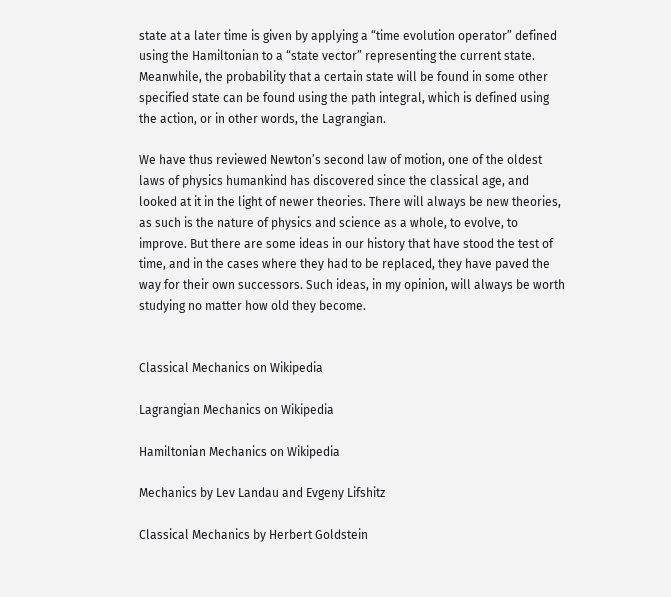state at a later time is given by applying a “time evolution operator” defined using the Hamiltonian to a “state vector” representing the current state. Meanwhile, the probability that a certain state will be found in some other specified state can be found using the path integral, which is defined using the action, or in other words, the Lagrangian.

We have thus reviewed Newton’s second law of motion, one of the oldest laws of physics humankind has discovered since the classical age, and looked at it in the light of newer theories. There will always be new theories, as such is the nature of physics and science as a whole, to evolve, to improve. But there are some ideas in our history that have stood the test of time, and in the cases where they had to be replaced, they have paved the way for their own successors. Such ideas, in my opinion, will always be worth studying no matter how old they become.


Classical Mechanics on Wikipedia

Lagrangian Mechanics on Wikipedia

Hamiltonian Mechanics on Wikipedia

Mechanics by Lev Landau and Evgeny Lifshitz

Classical Mechanics by Herbert Goldstein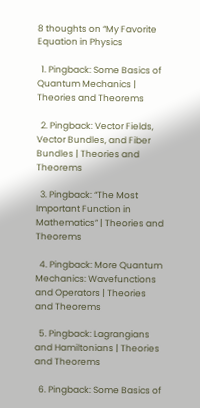8 thoughts on “My Favorite Equation in Physics

  1. Pingback: Some Basics of Quantum Mechanics | Theories and Theorems

  2. Pingback: Vector Fields, Vector Bundles, and Fiber Bundles | Theories and Theorems

  3. Pingback: “The Most Important Function in Mathematics” | Theories and Theorems

  4. Pingback: More Quantum Mechanics: Wavefunctions and Operators | Theories and Theorems

  5. Pingback: Lagrangians and Hamiltonians | Theories and Theorems

  6. Pingback: Some Basics of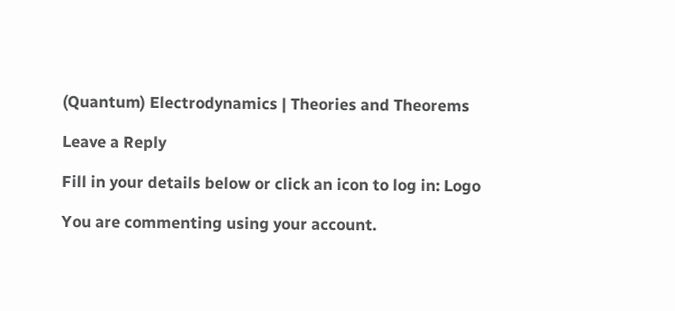(Quantum) Electrodynamics | Theories and Theorems

Leave a Reply

Fill in your details below or click an icon to log in: Logo

You are commenting using your account.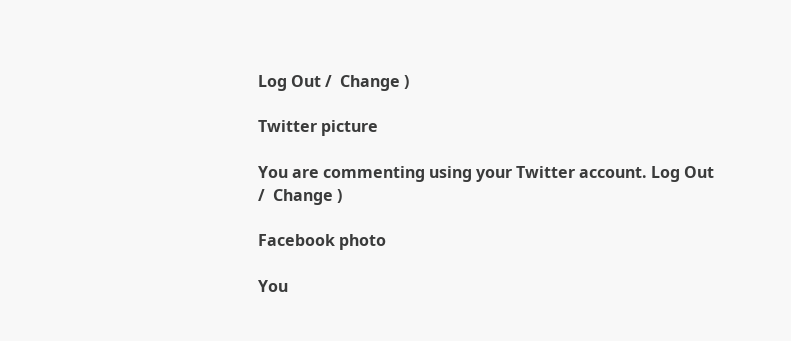Log Out /  Change )

Twitter picture

You are commenting using your Twitter account. Log Out /  Change )

Facebook photo

You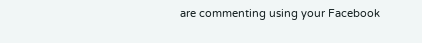are commenting using your Facebook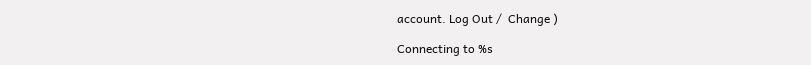account. Log Out /  Change )

Connecting to %s